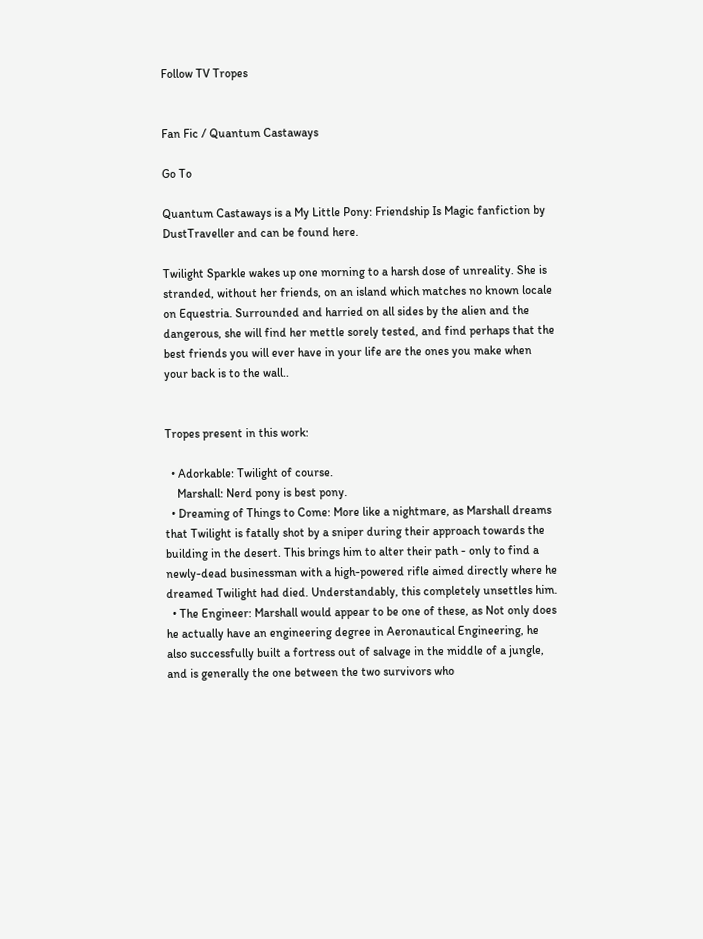Follow TV Tropes


Fan Fic / Quantum Castaways

Go To

Quantum Castaways is a My Little Pony: Friendship Is Magic fanfiction by DustTraveller and can be found here.

Twilight Sparkle wakes up one morning to a harsh dose of unreality. She is stranded, without her friends, on an island which matches no known locale on Equestria. Surrounded and harried on all sides by the alien and the dangerous, she will find her mettle sorely tested, and find perhaps that the best friends you will ever have in your life are the ones you make when your back is to the wall..


Tropes present in this work:

  • Adorkable: Twilight of course.
    Marshall: Nerd pony is best pony.
  • Dreaming of Things to Come: More like a nightmare, as Marshall dreams that Twilight is fatally shot by a sniper during their approach towards the building in the desert. This brings him to alter their path - only to find a newly-dead businessman with a high-powered rifle aimed directly where he dreamed Twilight had died. Understandably, this completely unsettles him.
  • The Engineer: Marshall would appear to be one of these, as Not only does he actually have an engineering degree in Aeronautical Engineering, he also successfully built a fortress out of salvage in the middle of a jungle, and is generally the one between the two survivors who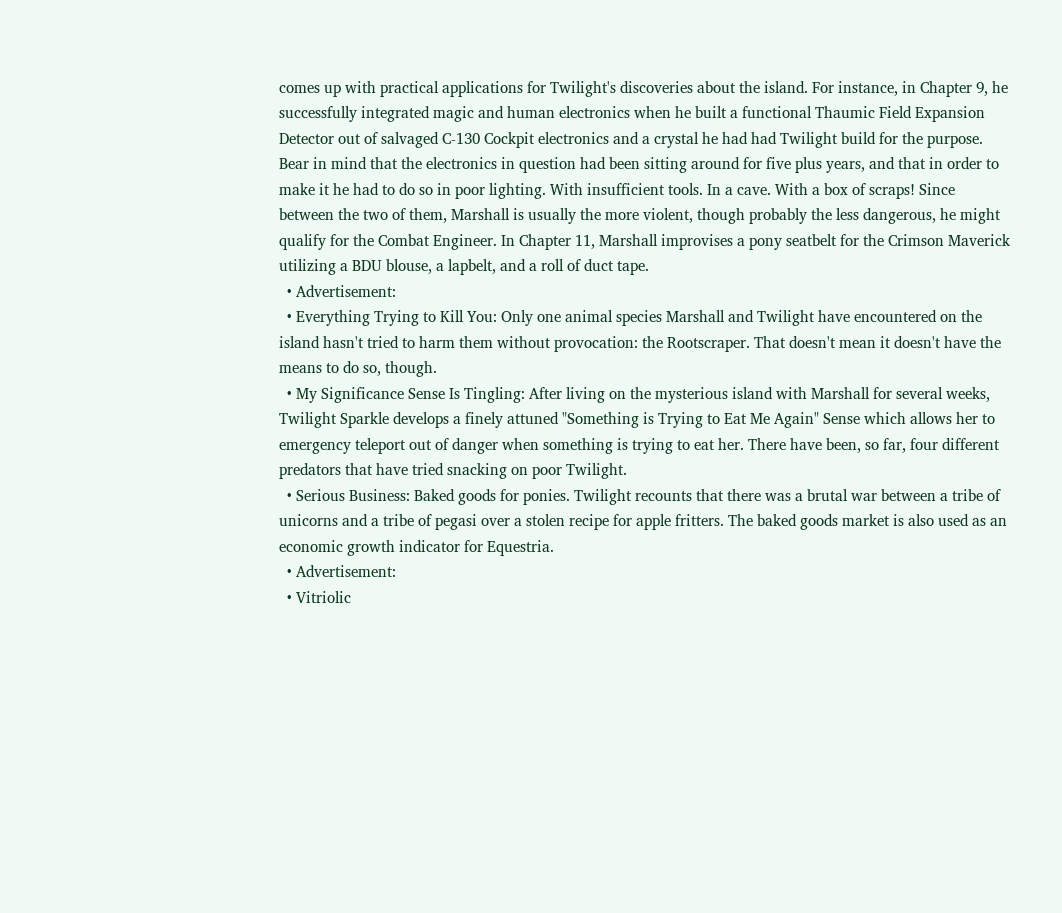comes up with practical applications for Twilight's discoveries about the island. For instance, in Chapter 9, he successfully integrated magic and human electronics when he built a functional Thaumic Field Expansion Detector out of salvaged C-130 Cockpit electronics and a crystal he had had Twilight build for the purpose. Bear in mind that the electronics in question had been sitting around for five plus years, and that in order to make it he had to do so in poor lighting. With insufficient tools. In a cave. With a box of scraps! Since between the two of them, Marshall is usually the more violent, though probably the less dangerous, he might qualify for the Combat Engineer. In Chapter 11, Marshall improvises a pony seatbelt for the Crimson Maverick utilizing a BDU blouse, a lapbelt, and a roll of duct tape.
  • Advertisement:
  • Everything Trying to Kill You: Only one animal species Marshall and Twilight have encountered on the island hasn't tried to harm them without provocation: the Rootscraper. That doesn't mean it doesn't have the means to do so, though.
  • My Significance Sense Is Tingling: After living on the mysterious island with Marshall for several weeks, Twilight Sparkle develops a finely attuned "Something is Trying to Eat Me Again" Sense which allows her to emergency teleport out of danger when something is trying to eat her. There have been, so far, four different predators that have tried snacking on poor Twilight.
  • Serious Business: Baked goods for ponies. Twilight recounts that there was a brutal war between a tribe of unicorns and a tribe of pegasi over a stolen recipe for apple fritters. The baked goods market is also used as an economic growth indicator for Equestria.
  • Advertisement:
  • Vitriolic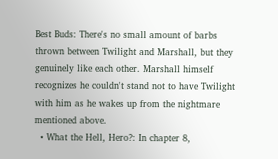Best Buds: There's no small amount of barbs thrown between Twilight and Marshall, but they genuinely like each other. Marshall himself recognizes he couldn't stand not to have Twilight with him as he wakes up from the nightmare mentioned above.
  • What the Hell, Hero?: In chapter 8,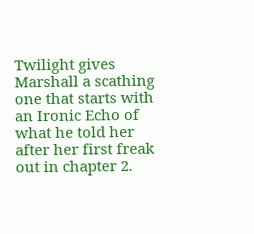Twilight gives Marshall a scathing one that starts with an Ironic Echo of what he told her after her first freak out in chapter 2.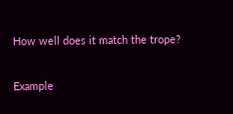How well does it match the trope?

Example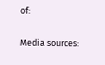of:


Media sources: